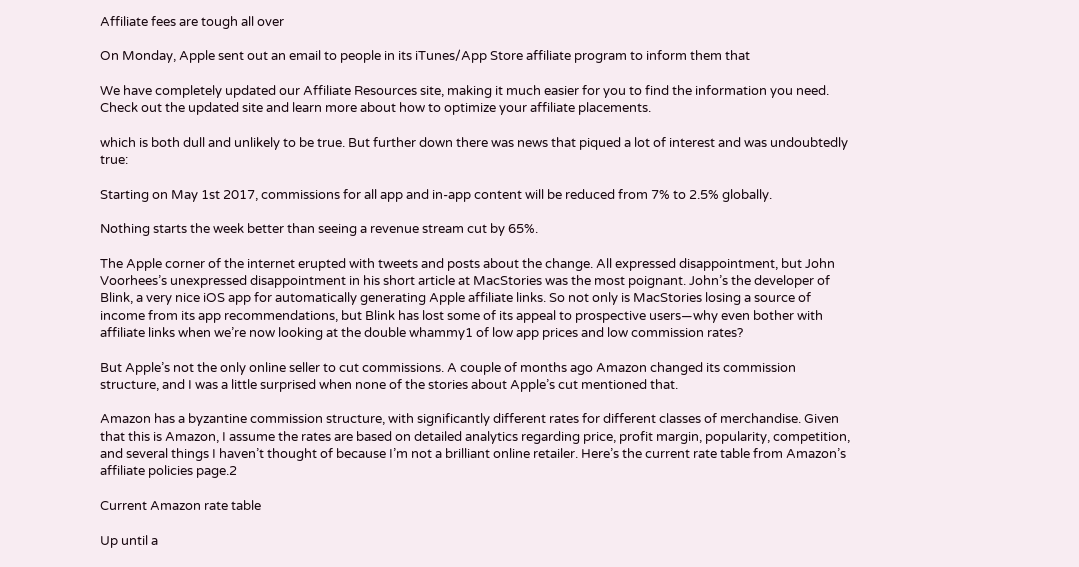Affiliate fees are tough all over

On Monday, Apple sent out an email to people in its iTunes/App Store affiliate program to inform them that

We have completely updated our Affiliate Resources site, making it much easier for you to find the information you need. Check out the updated site and learn more about how to optimize your affiliate placements.

which is both dull and unlikely to be true. But further down there was news that piqued a lot of interest and was undoubtedly true:

Starting on May 1st 2017, commissions for all app and in-app content will be reduced from 7% to 2.5% globally.

Nothing starts the week better than seeing a revenue stream cut by 65%.

The Apple corner of the internet erupted with tweets and posts about the change. All expressed disappointment, but John Voorhees’s unexpressed disappointment in his short article at MacStories was the most poignant. John’s the developer of Blink, a very nice iOS app for automatically generating Apple affiliate links. So not only is MacStories losing a source of income from its app recommendations, but Blink has lost some of its appeal to prospective users—why even bother with affiliate links when we’re now looking at the double whammy1 of low app prices and low commission rates?

But Apple’s not the only online seller to cut commissions. A couple of months ago Amazon changed its commission structure, and I was a little surprised when none of the stories about Apple’s cut mentioned that.

Amazon has a byzantine commission structure, with significantly different rates for different classes of merchandise. Given that this is Amazon, I assume the rates are based on detailed analytics regarding price, profit margin, popularity, competition, and several things I haven’t thought of because I’m not a brilliant online retailer. Here’s the current rate table from Amazon’s affiliate policies page.2

Current Amazon rate table

Up until a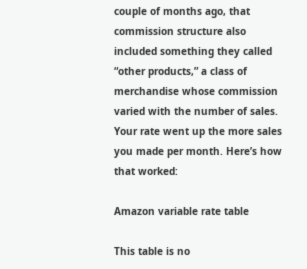couple of months ago, that commission structure also included something they called “other products,” a class of merchandise whose commission varied with the number of sales. Your rate went up the more sales you made per month. Here’s how that worked:

Amazon variable rate table

This table is no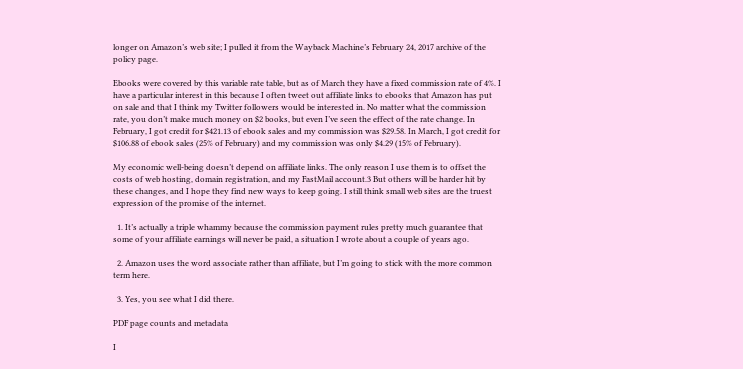longer on Amazon’s web site; I pulled it from the Wayback Machine’s February 24, 2017 archive of the policy page.

Ebooks were covered by this variable rate table, but as of March they have a fixed commission rate of 4%. I have a particular interest in this because I often tweet out affiliate links to ebooks that Amazon has put on sale and that I think my Twitter followers would be interested in. No matter what the commission rate, you don’t make much money on $2 books, but even I’ve seen the effect of the rate change. In February, I got credit for $421.13 of ebook sales and my commission was $29.58. In March, I got credit for $106.88 of ebook sales (25% of February) and my commission was only $4.29 (15% of February).

My economic well-being doesn’t depend on affiliate links. The only reason I use them is to offset the costs of web hosting, domain registration, and my FastMail account.3 But others will be harder hit by these changes, and I hope they find new ways to keep going. I still think small web sites are the truest expression of the promise of the internet.

  1. It’s actually a triple whammy because the commission payment rules pretty much guarantee that some of your affiliate earnings will never be paid, a situation I wrote about a couple of years ago.

  2. Amazon uses the word associate rather than affiliate, but I’m going to stick with the more common term here.

  3. Yes, you see what I did there.

PDF page counts and metadata

I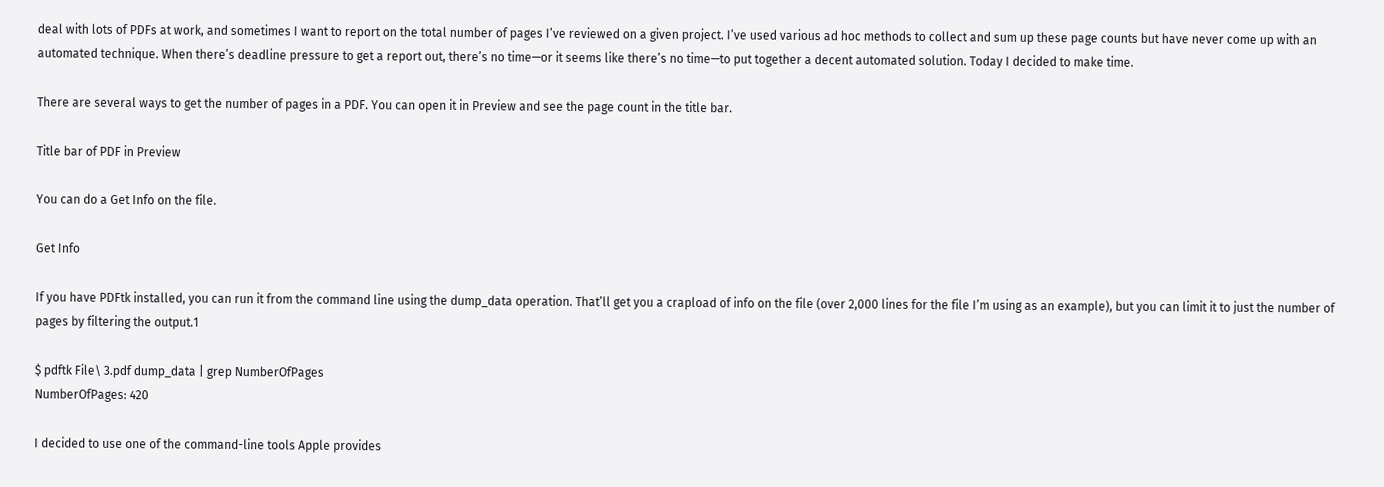deal with lots of PDFs at work, and sometimes I want to report on the total number of pages I’ve reviewed on a given project. I’ve used various ad hoc methods to collect and sum up these page counts but have never come up with an automated technique. When there’s deadline pressure to get a report out, there’s no time—or it seems like there’s no time—to put together a decent automated solution. Today I decided to make time.

There are several ways to get the number of pages in a PDF. You can open it in Preview and see the page count in the title bar.

Title bar of PDF in Preview

You can do a Get Info on the file.

Get Info

If you have PDFtk installed, you can run it from the command line using the dump_data operation. That’ll get you a crapload of info on the file (over 2,000 lines for the file I’m using as an example), but you can limit it to just the number of pages by filtering the output.1

$ pdftk File\ 3.pdf dump_data | grep NumberOfPages
NumberOfPages: 420

I decided to use one of the command-line tools Apple provides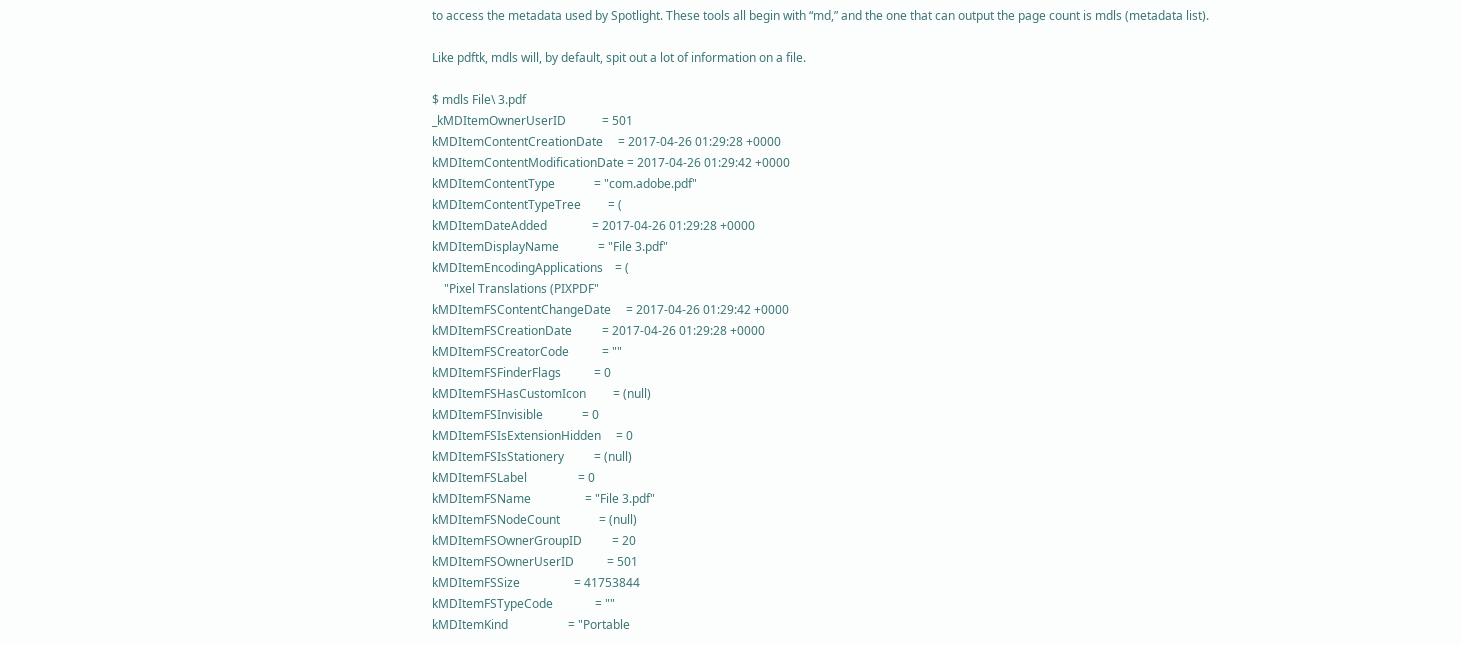to access the metadata used by Spotlight. These tools all begin with “md,” and the one that can output the page count is mdls (metadata list).

Like pdftk, mdls will, by default, spit out a lot of information on a file.

$ mdls File\ 3.pdf
_kMDItemOwnerUserID            = 501
kMDItemContentCreationDate     = 2017-04-26 01:29:28 +0000
kMDItemContentModificationDate = 2017-04-26 01:29:42 +0000
kMDItemContentType             = "com.adobe.pdf"
kMDItemContentTypeTree         = (
kMDItemDateAdded               = 2017-04-26 01:29:28 +0000
kMDItemDisplayName             = "File 3.pdf"
kMDItemEncodingApplications    = (
    "Pixel Translations (PIXPDF"
kMDItemFSContentChangeDate     = 2017-04-26 01:29:42 +0000
kMDItemFSCreationDate          = 2017-04-26 01:29:28 +0000
kMDItemFSCreatorCode           = ""
kMDItemFSFinderFlags           = 0
kMDItemFSHasCustomIcon         = (null)
kMDItemFSInvisible             = 0
kMDItemFSIsExtensionHidden     = 0
kMDItemFSIsStationery          = (null)
kMDItemFSLabel                 = 0
kMDItemFSName                  = "File 3.pdf"
kMDItemFSNodeCount             = (null)
kMDItemFSOwnerGroupID          = 20
kMDItemFSOwnerUserID           = 501
kMDItemFSSize                  = 41753844
kMDItemFSTypeCode              = ""
kMDItemKind                    = "Portable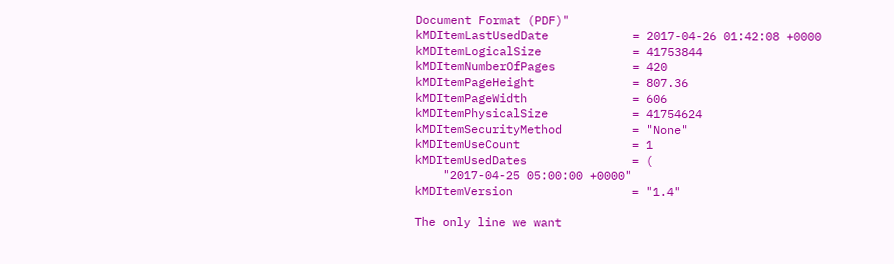Document Format (PDF)"
kMDItemLastUsedDate            = 2017-04-26 01:42:08 +0000
kMDItemLogicalSize             = 41753844
kMDItemNumberOfPages           = 420
kMDItemPageHeight              = 807.36
kMDItemPageWidth               = 606
kMDItemPhysicalSize            = 41754624
kMDItemSecurityMethod          = "None"
kMDItemUseCount                = 1
kMDItemUsedDates               = (
    "2017-04-25 05:00:00 +0000"
kMDItemVersion                 = "1.4"

The only line we want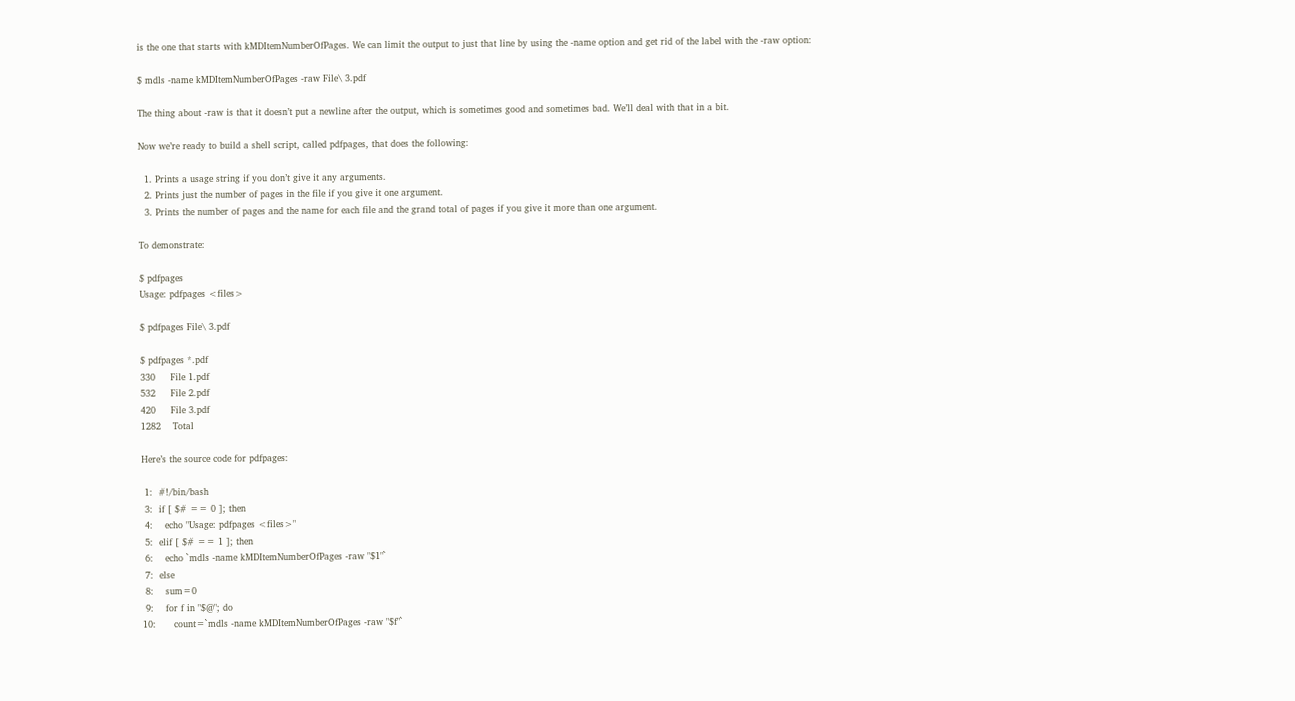is the one that starts with kMDItemNumberOfPages. We can limit the output to just that line by using the -name option and get rid of the label with the -raw option:

$ mdls -name kMDItemNumberOfPages -raw File\ 3.pdf

The thing about -raw is that it doesn’t put a newline after the output, which is sometimes good and sometimes bad. We’ll deal with that in a bit.

Now we’re ready to build a shell script, called pdfpages, that does the following:

  1. Prints a usage string if you don’t give it any arguments.
  2. Prints just the number of pages in the file if you give it one argument.
  3. Prints the number of pages and the name for each file and the grand total of pages if you give it more than one argument.

To demonstrate:

$ pdfpages
Usage: pdfpages <files>

$ pdfpages File\ 3.pdf

$ pdfpages *.pdf
330     File 1.pdf
532     File 2.pdf
420     File 3.pdf
1282    Total

Here’s the source code for pdfpages:

 1:  #!/bin/bash
 3:  if [ $# == 0 ]; then
 4:    echo "Usage: pdfpages <files>"
 5:  elif [ $# == 1 ]; then
 6:    echo `mdls -name kMDItemNumberOfPages -raw "$1"`
 7:  else
 8:    sum=0
 9:    for f in "$@"; do
10:      count=`mdls -name kMDItemNumberOfPages -raw "$f"`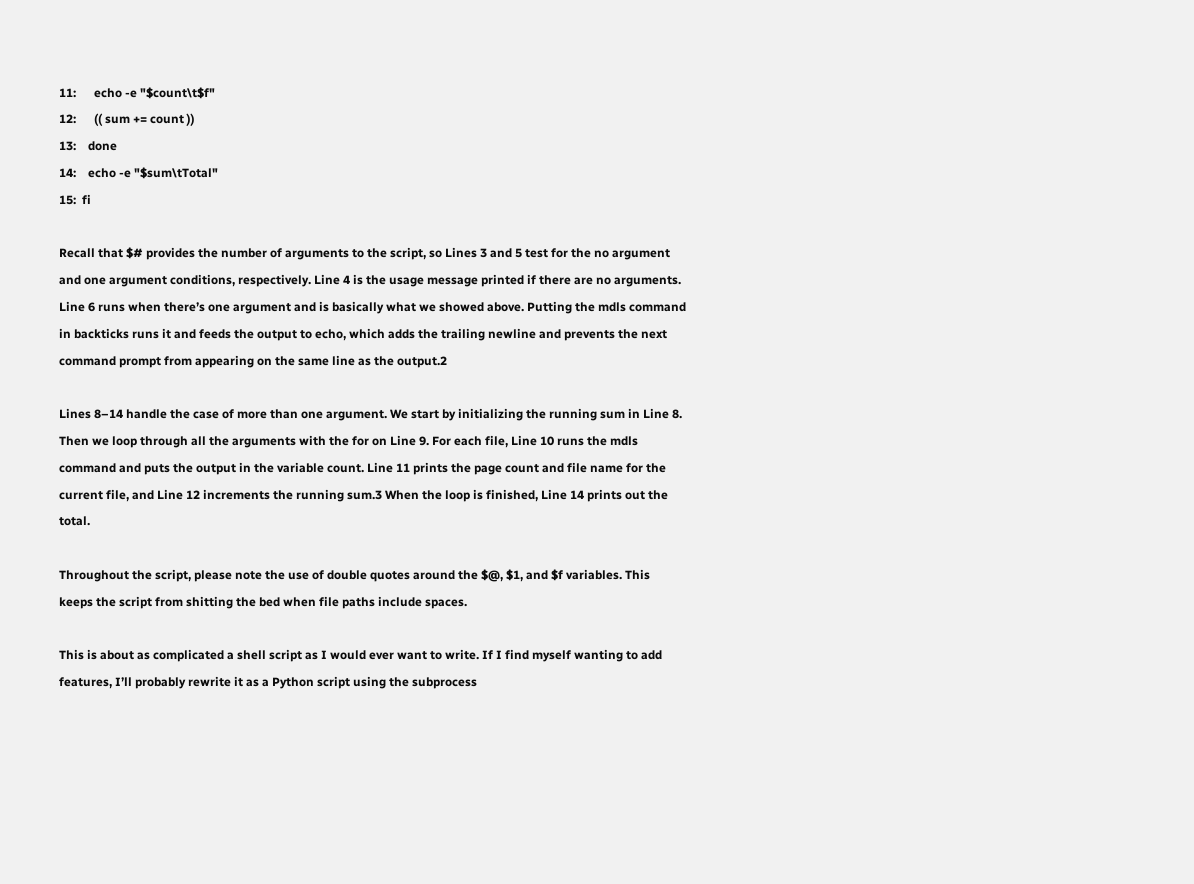11:      echo -e "$count\t$f"
12:      (( sum += count ))
13:    done
14:    echo -e "$sum\tTotal"
15:  fi

Recall that $# provides the number of arguments to the script, so Lines 3 and 5 test for the no argument and one argument conditions, respectively. Line 4 is the usage message printed if there are no arguments. Line 6 runs when there’s one argument and is basically what we showed above. Putting the mdls command in backticks runs it and feeds the output to echo, which adds the trailing newline and prevents the next command prompt from appearing on the same line as the output.2

Lines 8–14 handle the case of more than one argument. We start by initializing the running sum in Line 8. Then we loop through all the arguments with the for on Line 9. For each file, Line 10 runs the mdls command and puts the output in the variable count. Line 11 prints the page count and file name for the current file, and Line 12 increments the running sum.3 When the loop is finished, Line 14 prints out the total.

Throughout the script, please note the use of double quotes around the $@, $1, and $f variables. This keeps the script from shitting the bed when file paths include spaces.

This is about as complicated a shell script as I would ever want to write. If I find myself wanting to add features, I’ll probably rewrite it as a Python script using the subprocess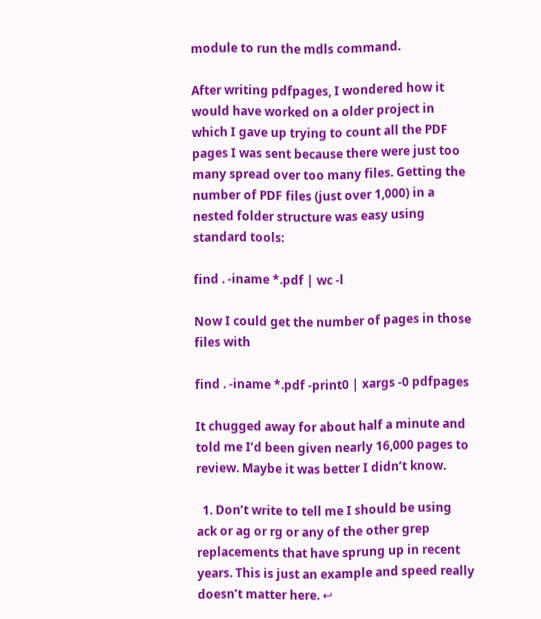module to run the mdls command.

After writing pdfpages, I wondered how it would have worked on a older project in which I gave up trying to count all the PDF pages I was sent because there were just too many spread over too many files. Getting the number of PDF files (just over 1,000) in a nested folder structure was easy using standard tools:

find . -iname *.pdf | wc -l

Now I could get the number of pages in those files with

find . -iname *.pdf -print0 | xargs -0 pdfpages

It chugged away for about half a minute and told me I’d been given nearly 16,000 pages to review. Maybe it was better I didn’t know.

  1. Don’t write to tell me I should be using ack or ag or rg or any of the other grep replacements that have sprung up in recent years. This is just an example and speed really doesn’t matter here. ↩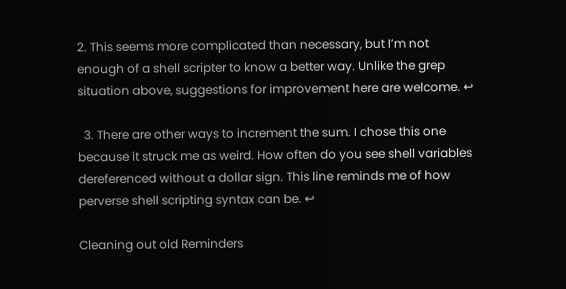2. This seems more complicated than necessary, but I’m not enough of a shell scripter to know a better way. Unlike the grep situation above, suggestions for improvement here are welcome. ↩

  3. There are other ways to increment the sum. I chose this one because it struck me as weird. How often do you see shell variables dereferenced without a dollar sign. This line reminds me of how perverse shell scripting syntax can be. ↩

Cleaning out old Reminders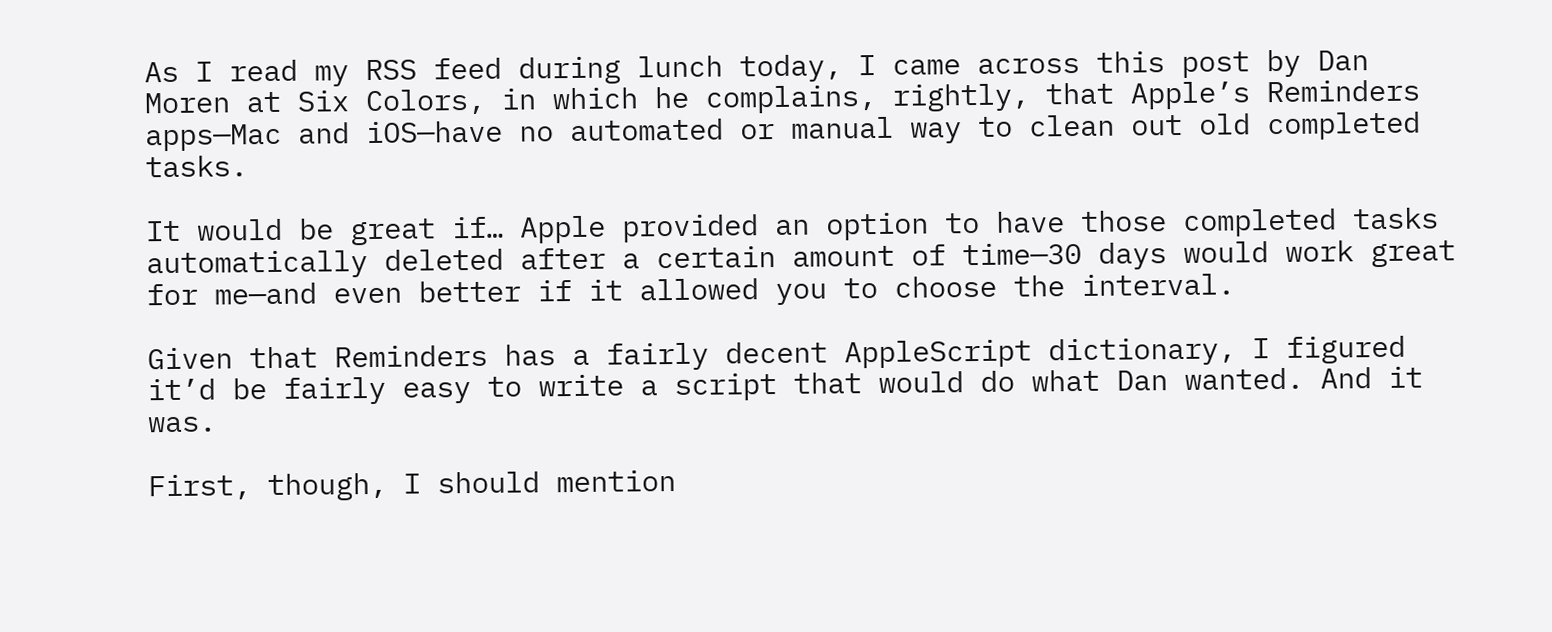As I read my RSS feed during lunch today, I came across this post by Dan Moren at Six Colors, in which he complains, rightly, that Apple’s Reminders apps—Mac and iOS—have no automated or manual way to clean out old completed tasks.

It would be great if… Apple provided an option to have those completed tasks automatically deleted after a certain amount of time—30 days would work great for me—and even better if it allowed you to choose the interval.

Given that Reminders has a fairly decent AppleScript dictionary, I figured it’d be fairly easy to write a script that would do what Dan wanted. And it was.

First, though, I should mention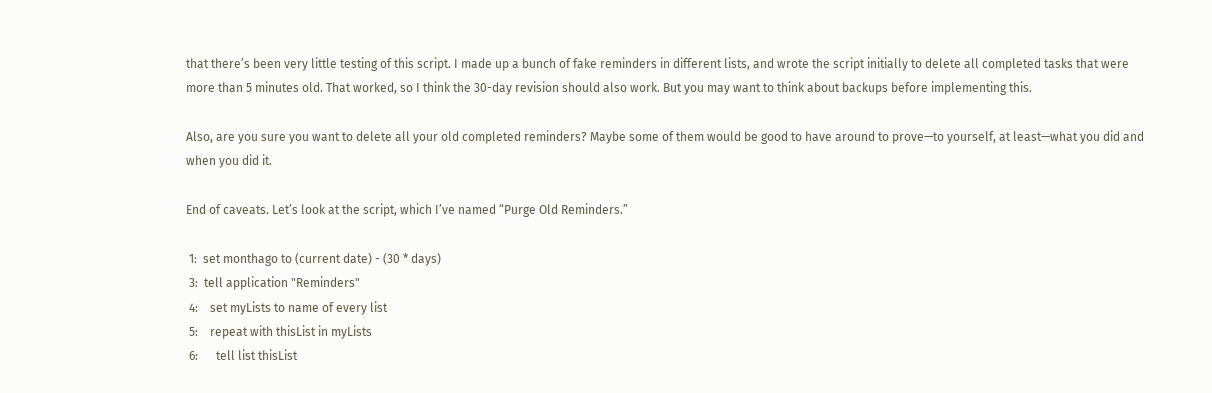that there’s been very little testing of this script. I made up a bunch of fake reminders in different lists, and wrote the script initially to delete all completed tasks that were more than 5 minutes old. That worked, so I think the 30-day revision should also work. But you may want to think about backups before implementing this.

Also, are you sure you want to delete all your old completed reminders? Maybe some of them would be good to have around to prove—to yourself, at least—what you did and when you did it.

End of caveats. Let’s look at the script, which I’ve named “Purge Old Reminders.”

 1:  set monthago to (current date) - (30 * days)
 3:  tell application "Reminders"
 4:    set myLists to name of every list
 5:    repeat with thisList in myLists
 6:      tell list thisList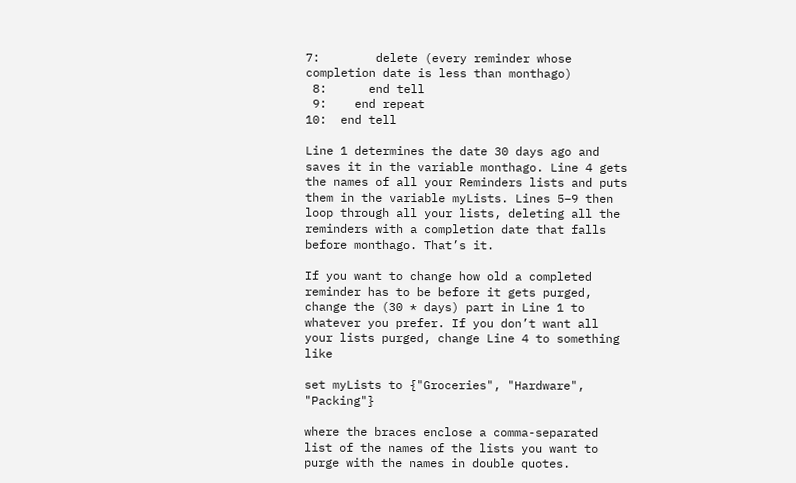7:        delete (every reminder whose completion date is less than monthago)
 8:      end tell
 9:    end repeat
10:  end tell

Line 1 determines the date 30 days ago and saves it in the variable monthago. Line 4 gets the names of all your Reminders lists and puts them in the variable myLists. Lines 5–9 then loop through all your lists, deleting all the reminders with a completion date that falls before monthago. That’s it.

If you want to change how old a completed reminder has to be before it gets purged, change the (30 * days) part in Line 1 to whatever you prefer. If you don’t want all your lists purged, change Line 4 to something like

set myLists to {"Groceries", "Hardware", "Packing"}

where the braces enclose a comma-separated list of the names of the lists you want to purge with the names in double quotes.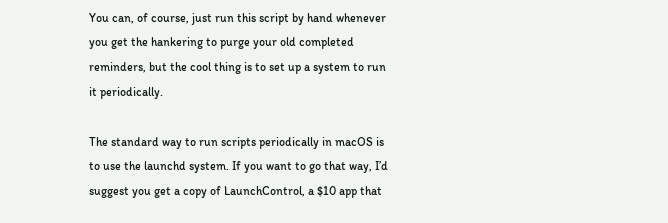You can, of course, just run this script by hand whenever you get the hankering to purge your old completed reminders, but the cool thing is to set up a system to run it periodically.

The standard way to run scripts periodically in macOS is to use the launchd system. If you want to go that way, I’d suggest you get a copy of LaunchControl, a $10 app that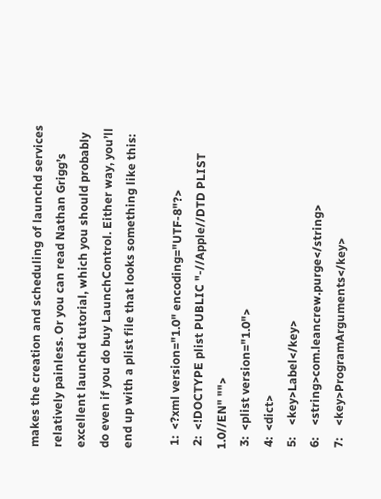makes the creation and scheduling of launchd services relatively painless. Or you can read Nathan Grigg’s excellent launchd tutorial, which you should probably do even if you do buy LaunchControl. Either way, you’ll end up with a plist file that looks something like this:

 1:  <?xml version="1.0" encoding="UTF-8"?>
 2:  <!DOCTYPE plist PUBLIC "-//Apple//DTD PLIST 1.0//EN" "">
 3:  <plist version="1.0">
 4:  <dict>
 5:    <key>Label</key>
 6:    <string>com.leancrew.purge</string>
 7:    <key>ProgramArguments</key>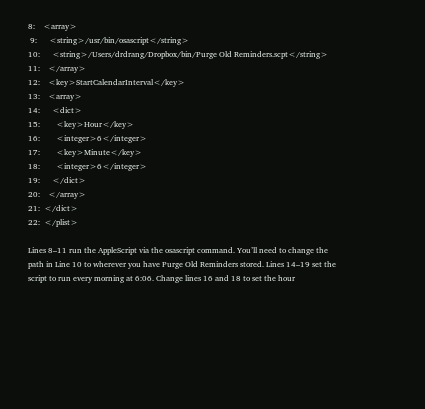8:    <array>
 9:      <string>/usr/bin/osascript</string>
10:      <string>/Users/drdrang/Dropbox/bin/Purge Old Reminders.scpt</string>
11:    </array>
12:    <key>StartCalendarInterval</key>
13:    <array>
14:      <dict>
15:        <key>Hour</key>
16:        <integer>6</integer>
17:        <key>Minute</key>
18:        <integer>6</integer>
19:      </dict>
20:    </array>
21:  </dict>
22:  </plist>

Lines 8–11 run the AppleScript via the osascript command. You’ll need to change the path in Line 10 to wherever you have Purge Old Reminders stored. Lines 14–19 set the script to run every morning at 6:06. Change lines 16 and 18 to set the hour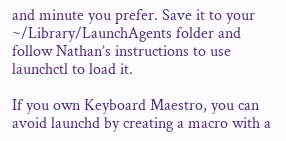and minute you prefer. Save it to your ~/Library/LaunchAgents folder and follow Nathan’s instructions to use launchctl to load it.

If you own Keyboard Maestro, you can avoid launchd by creating a macro with a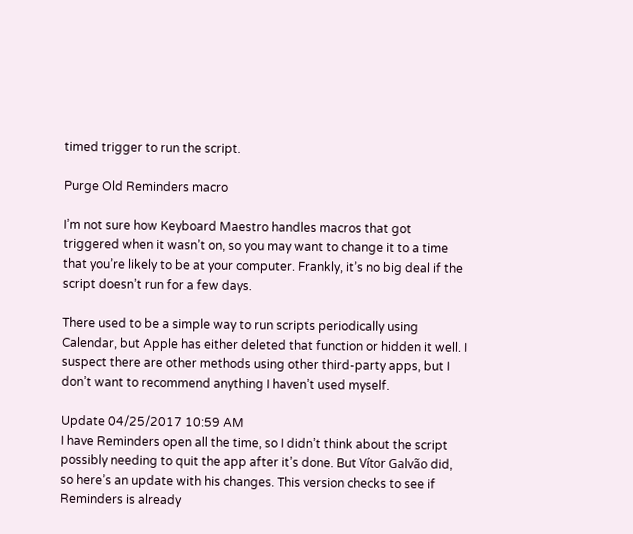timed trigger to run the script.

Purge Old Reminders macro

I’m not sure how Keyboard Maestro handles macros that got triggered when it wasn’t on, so you may want to change it to a time that you’re likely to be at your computer. Frankly, it’s no big deal if the script doesn’t run for a few days.

There used to be a simple way to run scripts periodically using Calendar, but Apple has either deleted that function or hidden it well. I suspect there are other methods using other third-party apps, but I don’t want to recommend anything I haven’t used myself.

Update 04/25/2017 10:59 AM
I have Reminders open all the time, so I didn’t think about the script possibly needing to quit the app after it’s done. But Vítor Galvão did, so here’s an update with his changes. This version checks to see if Reminders is already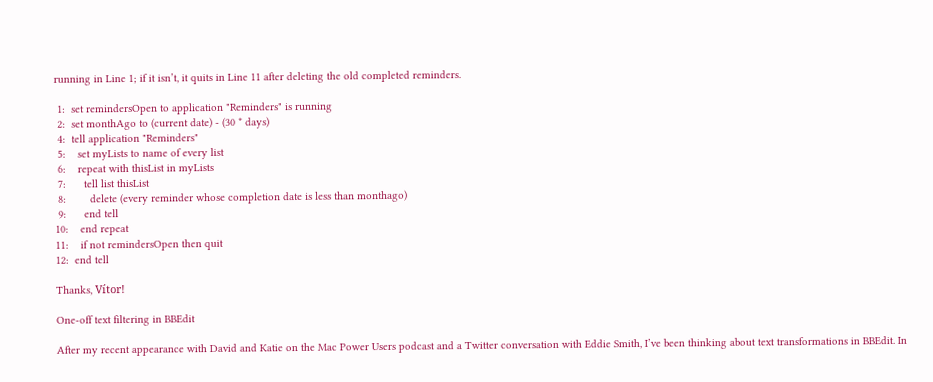running in Line 1; if it isn’t, it quits in Line 11 after deleting the old completed reminders.

 1:  set remindersOpen to application "Reminders" is running
 2:  set monthAgo to (current date) - (30 * days)
 4:  tell application "Reminders"
 5:    set myLists to name of every list
 6:    repeat with thisList in myLists
 7:      tell list thisList
 8:        delete (every reminder whose completion date is less than monthago)
 9:      end tell
10:    end repeat
11:    if not remindersOpen then quit
12:  end tell

Thanks, Vítor!

One-off text filtering in BBEdit

After my recent appearance with David and Katie on the Mac Power Users podcast and a Twitter conversation with Eddie Smith, I’ve been thinking about text transformations in BBEdit. In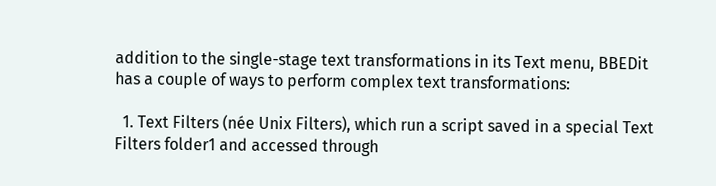addition to the single-stage text transformations in its Text menu, BBEDit has a couple of ways to perform complex text transformations:

  1. Text Filters (née Unix Filters), which run a script saved in a special Text Filters folder1 and accessed through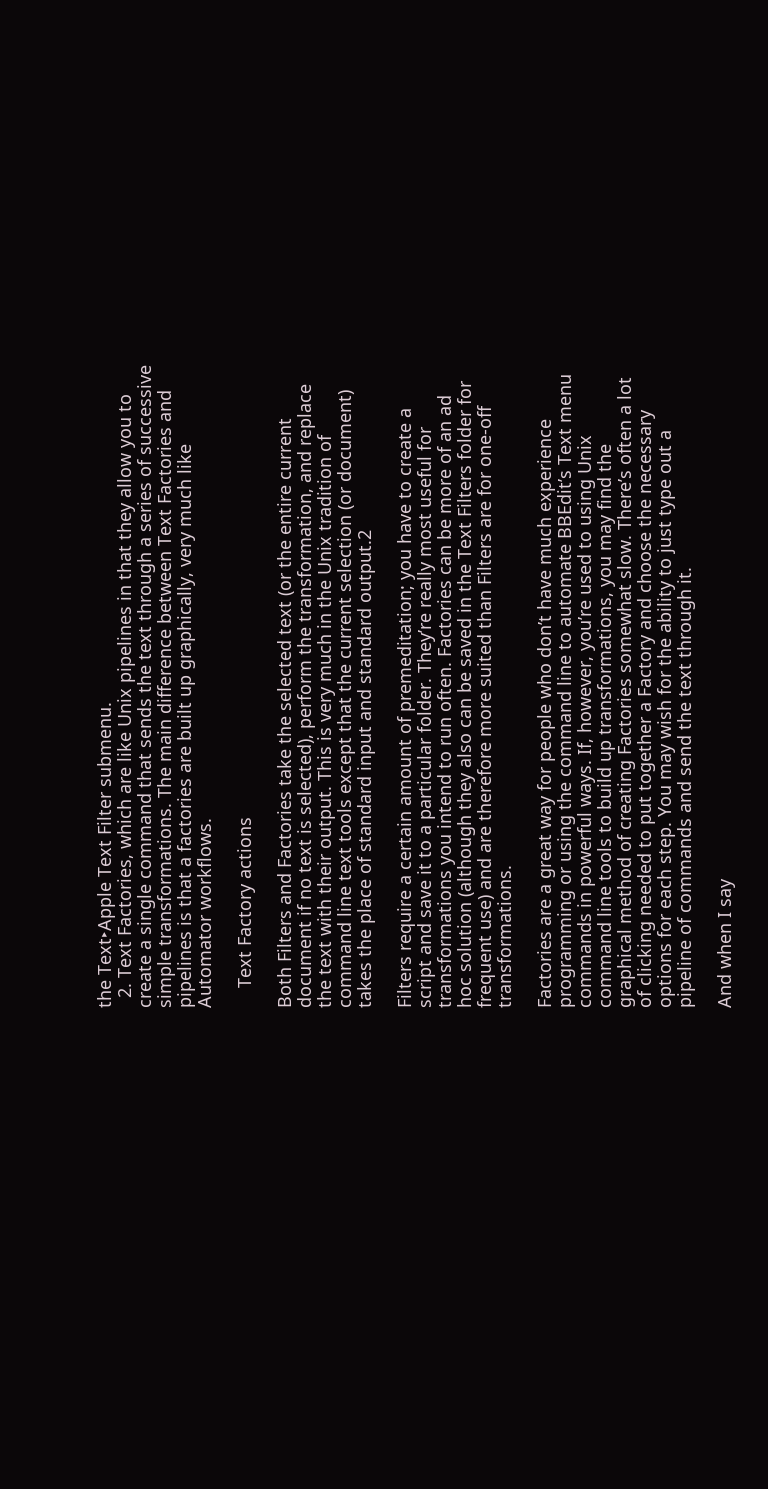the Text‣Apple Text Filter submenu.
  2. Text Factories, which are like Unix pipelines in that they allow you to create a single command that sends the text through a series of successive simple transformations. The main difference between Text Factories and pipelines is that a factories are built up graphically, very much like Automator workflows.

    Text Factory actions

Both Filters and Factories take the selected text (or the entire current document if no text is selected), perform the transformation, and replace the text with their output. This is very much in the Unix tradition of command line text tools except that the current selection (or document) takes the place of standard input and standard output.2

Filters require a certain amount of premeditation; you have to create a script and save it to a particular folder. They’re really most useful for transformations you intend to run often. Factories can be more of an ad hoc solution (although they also can be saved in the Text Filters folder for frequent use) and are therefore more suited than Filters are for one-off transformations.

Factories are a great way for people who don’t have much experience programming or using the command line to automate BBEdit’s Text menu commands in powerful ways. If, however, you’re used to using Unix command line tools to build up transformations, you may find the graphical method of creating Factories somewhat slow. There’s often a lot of clicking needed to put together a Factory and choose the necessary options for each step. You may wish for the ability to just type out a pipeline of commands and send the text through it.

And when I say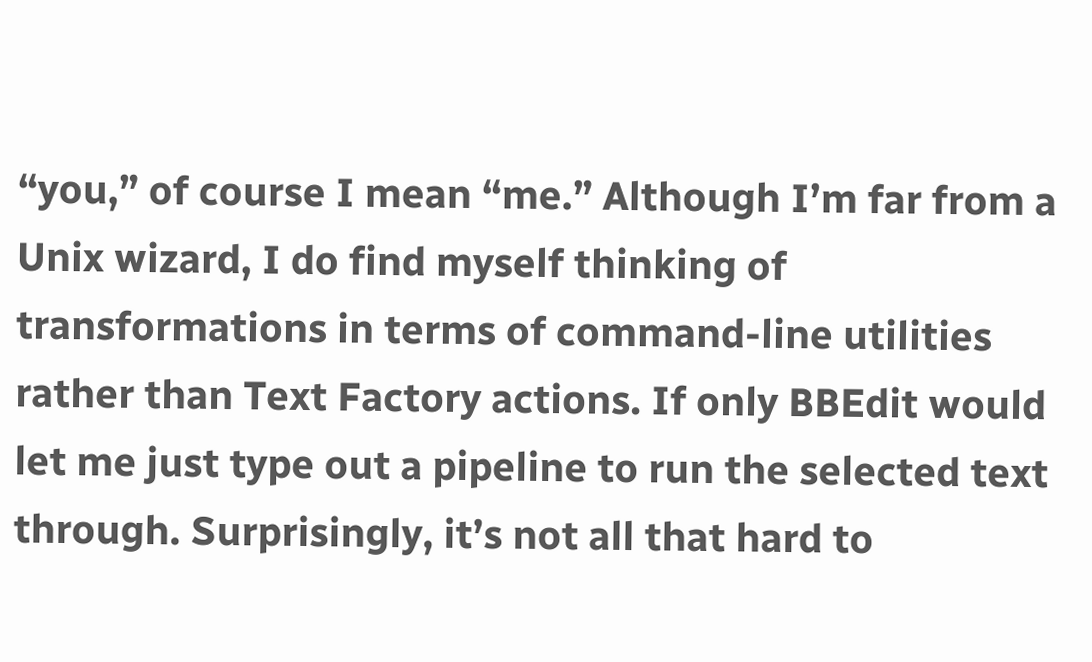“you,” of course I mean “me.” Although I’m far from a Unix wizard, I do find myself thinking of transformations in terms of command-line utilities rather than Text Factory actions. If only BBEdit would let me just type out a pipeline to run the selected text through. Surprisingly, it’s not all that hard to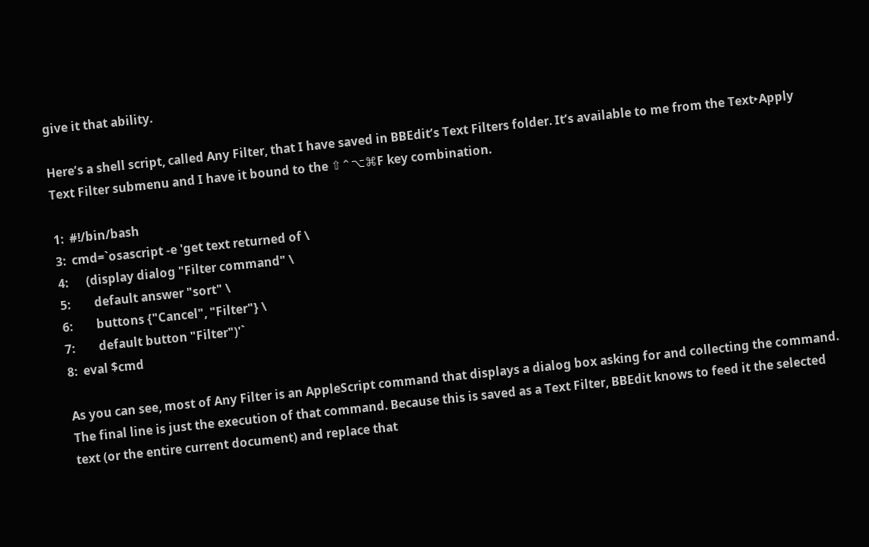give it that ability.

Here’s a shell script, called Any Filter, that I have saved in BBEdit’s Text Filters folder. It’s available to me from the Text‣Apply Text Filter submenu and I have it bound to the ⇧⌃⌥⌘F key combination.

1:  #!/bin/bash
3:  cmd=`osascript -e 'get text returned of \
4:      (display dialog "Filter command" \
5:        default answer "sort" \
6:        buttons {"Cancel", "Filter"} \
7:        default button "Filter")'`
8:  eval $cmd

As you can see, most of Any Filter is an AppleScript command that displays a dialog box asking for and collecting the command. The final line is just the execution of that command. Because this is saved as a Text Filter, BBEdit knows to feed it the selected text (or the entire current document) and replace that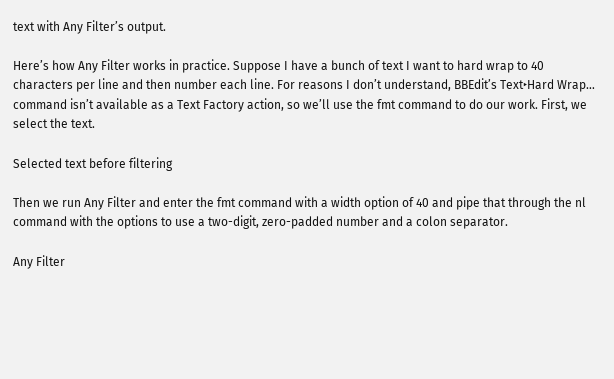text with Any Filter’s output.

Here’s how Any Filter works in practice. Suppose I have a bunch of text I want to hard wrap to 40 characters per line and then number each line. For reasons I don’t understand, BBEdit’s Text‣Hard Wrap… command isn’t available as a Text Factory action, so we’ll use the fmt command to do our work. First, we select the text.

Selected text before filtering

Then we run Any Filter and enter the fmt command with a width option of 40 and pipe that through the nl command with the options to use a two-digit, zero-padded number and a colon separator.

Any Filter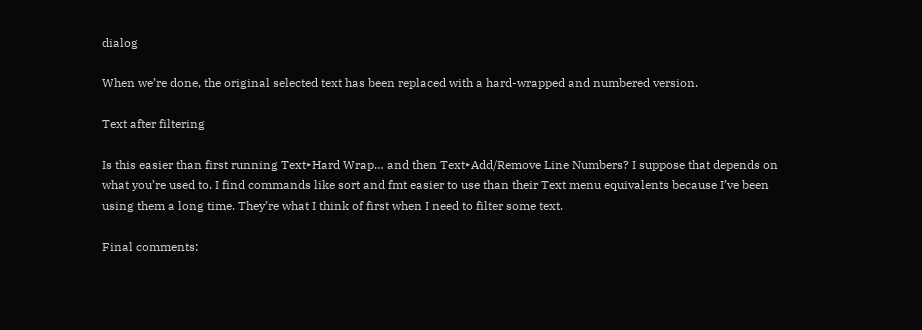dialog

When we’re done, the original selected text has been replaced with a hard-wrapped and numbered version.

Text after filtering

Is this easier than first running Text‣Hard Wrap… and then Text‣Add/Remove Line Numbers? I suppose that depends on what you’re used to. I find commands like sort and fmt easier to use than their Text menu equivalents because I’ve been using them a long time. They’re what I think of first when I need to filter some text.

Final comments: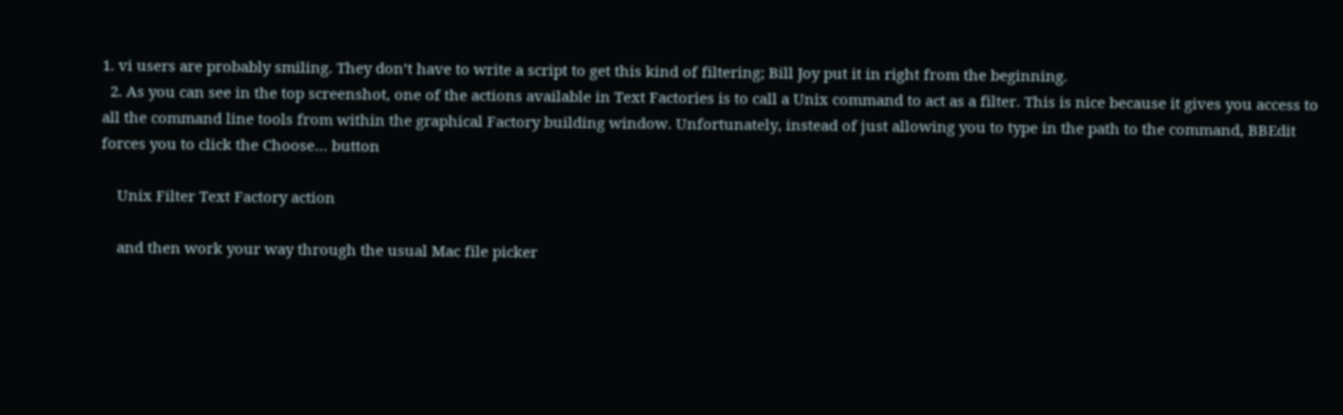1. vi users are probably smiling. They don’t have to write a script to get this kind of filtering; Bill Joy put it in right from the beginning.
  2. As you can see in the top screenshot, one of the actions available in Text Factories is to call a Unix command to act as a filter. This is nice because it gives you access to all the command line tools from within the graphical Factory building window. Unfortunately, instead of just allowing you to type in the path to the command, BBEdit forces you to click the Choose… button

    Unix Filter Text Factory action

    and then work your way through the usual Mac file picker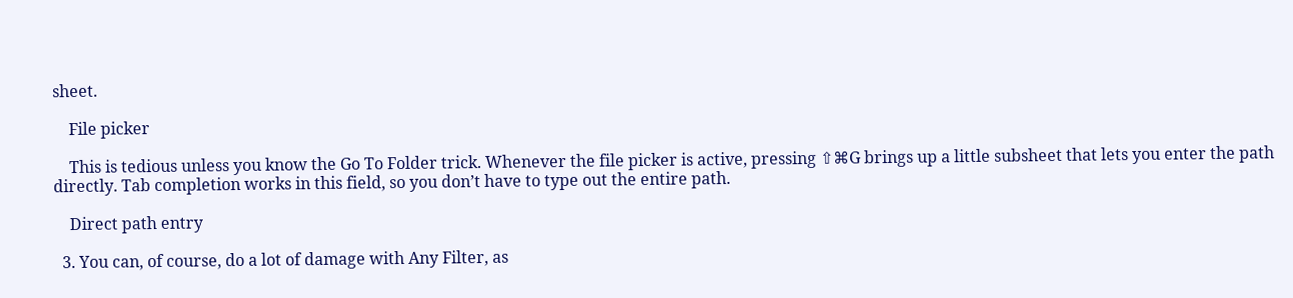sheet.

    File picker

    This is tedious unless you know the Go To Folder trick. Whenever the file picker is active, pressing ⇧⌘G brings up a little subsheet that lets you enter the path directly. Tab completion works in this field, so you don’t have to type out the entire path.

    Direct path entry

  3. You can, of course, do a lot of damage with Any Filter, as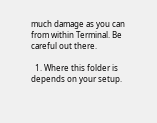much damage as you can from within Terminal. Be careful out there.

  1. Where this folder is depends on your setup.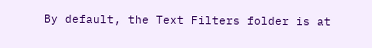By default, the Text Filters folder is at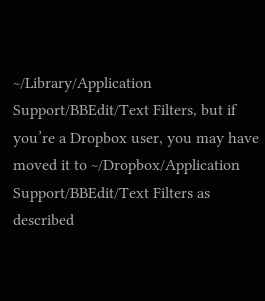~/Library/Application Support/BBEdit/Text Filters, but if you’re a Dropbox user, you may have moved it to ~/Dropbox/Application Support/BBEdit/Text Filters as described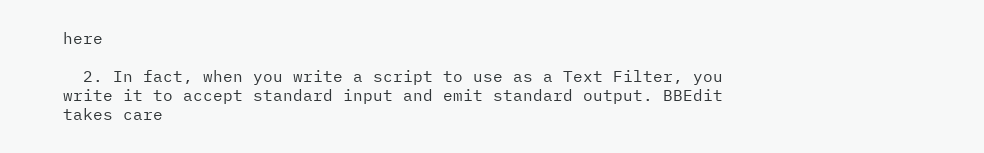here

  2. In fact, when you write a script to use as a Text Filter, you write it to accept standard input and emit standard output. BBEdit takes care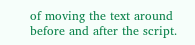of moving the text around before and after the script.